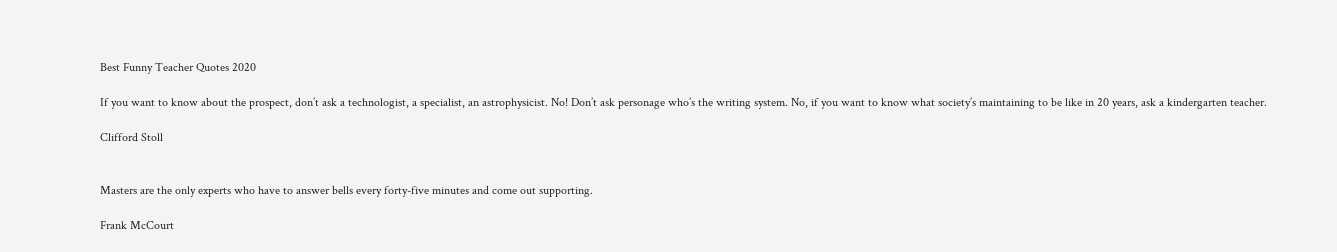Best Funny Teacher Quotes 2020

If you want to know about the prospect, don’t ask a technologist, a specialist, an astrophysicist. No! Don’t ask personage who’s the writing system. No, if you want to know what society’s maintaining to be like in 20 years, ask a kindergarten teacher.

Clifford Stoll


Masters are the only experts who have to answer bells every forty-five minutes and come out supporting.

Frank McCourt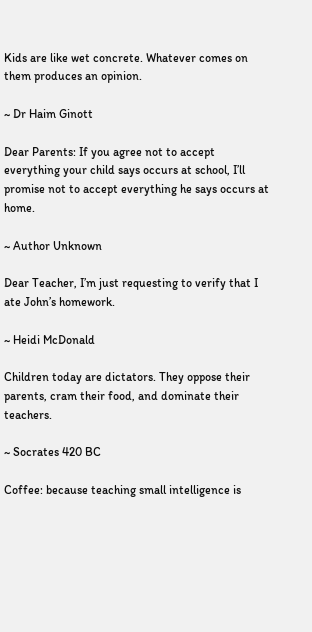Kids are like wet concrete. Whatever comes on them produces an opinion.

~ Dr Haim Ginott

Dear Parents: If you agree not to accept everything your child says occurs at school, I’ll promise not to accept everything he says occurs at home.

~ Author Unknown

Dear Teacher, I’m just requesting to verify that I ate John’s homework.

~ Heidi McDonald

Children today are dictators. They oppose their parents, cram their food, and dominate their teachers.

~ Socrates 420 BC

Coffee: because teaching small intelligence is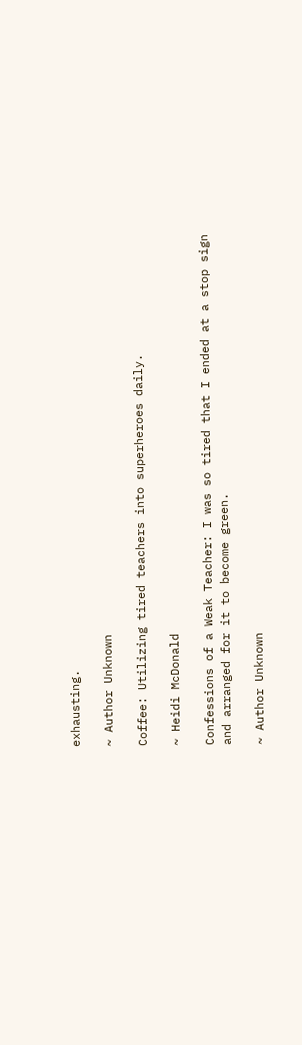exhausting.

~ Author Unknown

Coffee: Utilizing tired teachers into superheroes daily.

~ Heidi McDonald

Confessions of a Weak Teacher: I was so tired that I ended at a stop sign and arranged for it to become green.

~ Author Unknown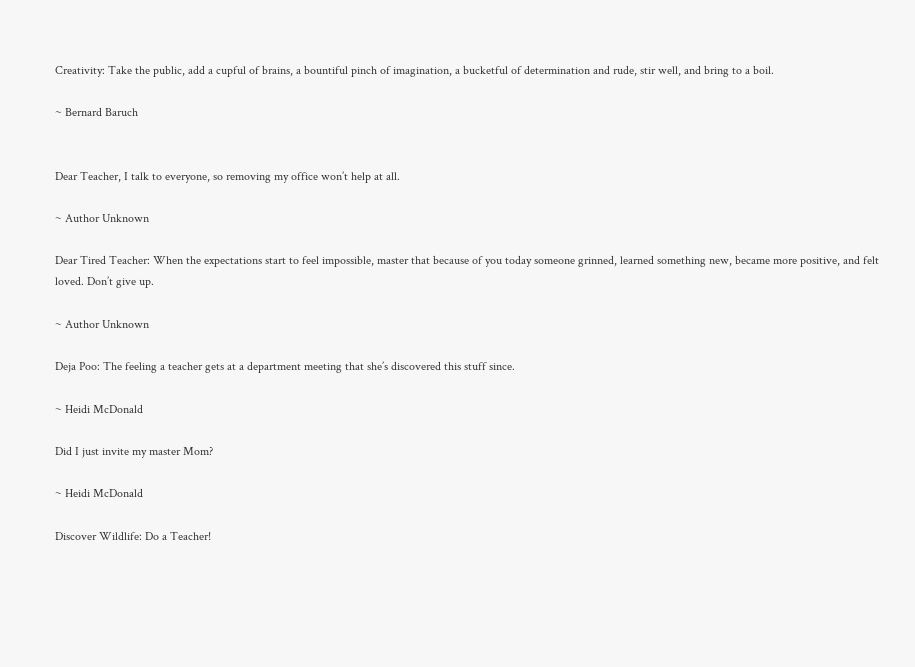Creativity: Take the public, add a cupful of brains, a bountiful pinch of imagination, a bucketful of determination and rude, stir well, and bring to a boil.

~ Bernard Baruch


Dear Teacher, I talk to everyone, so removing my office won’t help at all.

~ Author Unknown

Dear Tired Teacher: When the expectations start to feel impossible, master that because of you today someone grinned, learned something new, became more positive, and felt loved. Don’t give up.

~ Author Unknown

Deja Poo: The feeling a teacher gets at a department meeting that she’s discovered this stuff since.

~ Heidi McDonald

Did I just invite my master Mom?

~ Heidi McDonald

Discover Wildlife: Do a Teacher!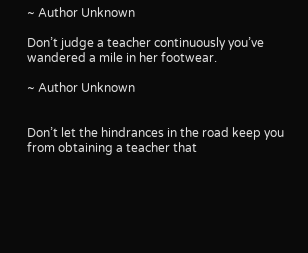~ Author Unknown

Don’t judge a teacher continuously you’ve wandered a mile in her footwear.

~ Author Unknown


Don’t let the hindrances in the road keep you from obtaining a teacher that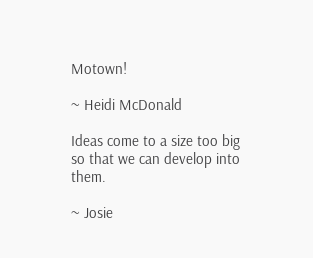Motown!

~ Heidi McDonald

Ideas come to a size too big so that we can develop into them.

~ Josie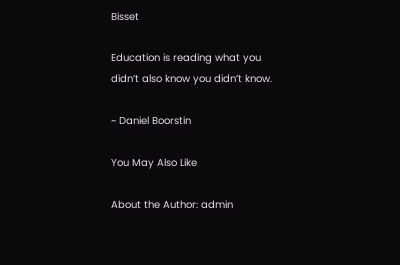Bisset

Education is reading what you didn’t also know you didn’t know.

~ Daniel Boorstin

You May Also Like

About the Author: admin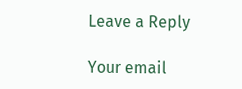Leave a Reply

Your email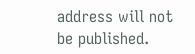address will not be published.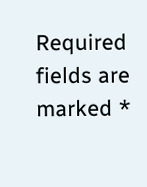Required fields are marked *